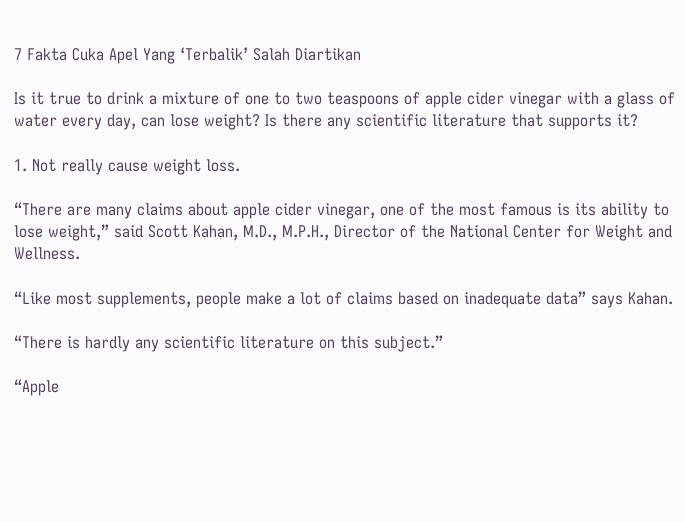7 Fakta Cuka Apel Yang ‘Terbalik’ Salah Diartikan

Is it true to drink a mixture of one to two teaspoons of apple cider vinegar with a glass of water every day, can lose weight? Is there any scientific literature that supports it?

1. Not really cause weight loss.

“There are many claims about apple cider vinegar, one of the most famous is its ability to lose weight,” said Scott Kahan, M.D., M.P.H., Director of the National Center for Weight and Wellness.

“Like most supplements, people make a lot of claims based on inadequate data” says Kahan.

“There is hardly any scientific literature on this subject.”

“Apple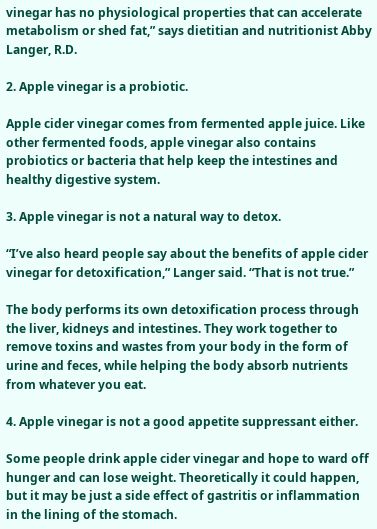vinegar has no physiological properties that can accelerate metabolism or shed fat,” says dietitian and nutritionist Abby Langer, R.D.

2. Apple vinegar is a probiotic.

Apple cider vinegar comes from fermented apple juice. Like other fermented foods, apple vinegar also contains probiotics or bacteria that help keep the intestines and healthy digestive system.

3. Apple vinegar is not a natural way to detox.

“I’ve also heard people say about the benefits of apple cider vinegar for detoxification,” Langer said. “That is not true.”

The body performs its own detoxification process through the liver, kidneys and intestines. They work together to remove toxins and wastes from your body in the form of urine and feces, while helping the body absorb nutrients from whatever you eat.

4. Apple vinegar is not a good appetite suppressant either.

Some people drink apple cider vinegar and hope to ward off hunger and can lose weight. Theoretically it could happen, but it may be just a side effect of gastritis or inflammation in the lining of the stomach.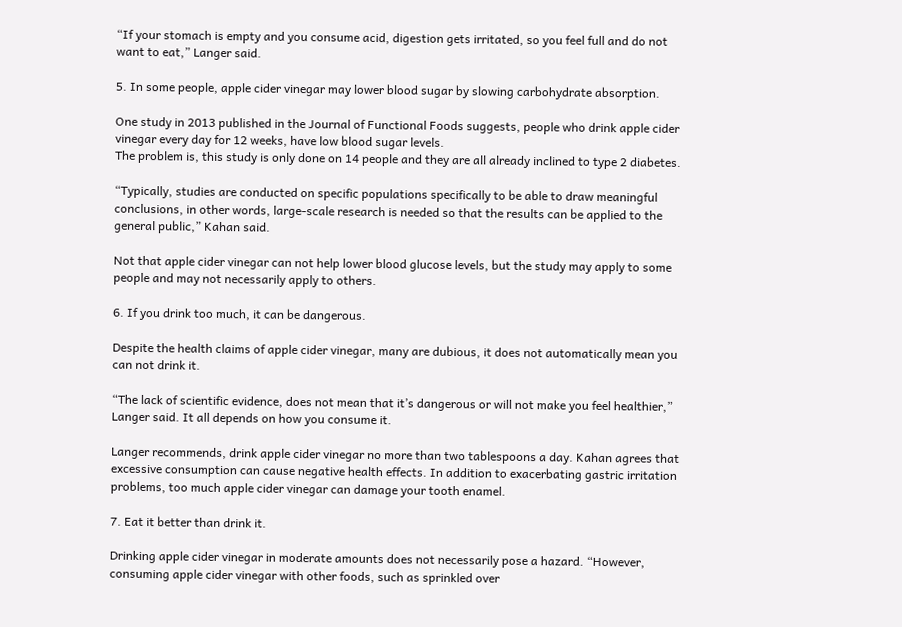“If your stomach is empty and you consume acid, digestion gets irritated, so you feel full and do not want to eat,” Langer said.

5. In some people, apple cider vinegar may lower blood sugar by slowing carbohydrate absorption.

One study in 2013 published in the Journal of Functional Foods suggests, people who drink apple cider vinegar every day for 12 weeks, have low blood sugar levels.
The problem is, this study is only done on 14 people and they are all already inclined to type 2 diabetes.

“Typically, studies are conducted on specific populations specifically to be able to draw meaningful conclusions, in other words, large-scale research is needed so that the results can be applied to the general public,” Kahan said.

Not that apple cider vinegar can not help lower blood glucose levels, but the study may apply to some people and may not necessarily apply to others.

6. If you drink too much, it can be dangerous.

Despite the health claims of apple cider vinegar, many are dubious, it does not automatically mean you can not drink it.

“The lack of scientific evidence, does not mean that it’s dangerous or will not make you feel healthier,” Langer said. It all depends on how you consume it.

Langer recommends, drink apple cider vinegar no more than two tablespoons a day. Kahan agrees that excessive consumption can cause negative health effects. In addition to exacerbating gastric irritation problems, too much apple cider vinegar can damage your tooth enamel.

7. Eat it better than drink it.

Drinking apple cider vinegar in moderate amounts does not necessarily pose a hazard. “However, consuming apple cider vinegar with other foods, such as sprinkled over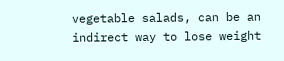vegetable salads, can be an indirect way to lose weight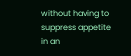without having to suppress appetite in an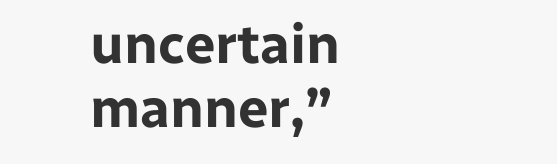uncertain manner,”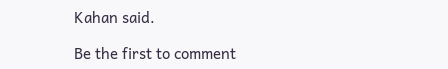Kahan said.

Be the first to comment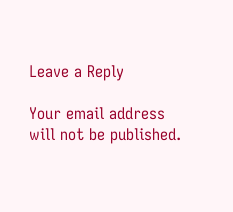Leave a Reply

Your email address will not be published.